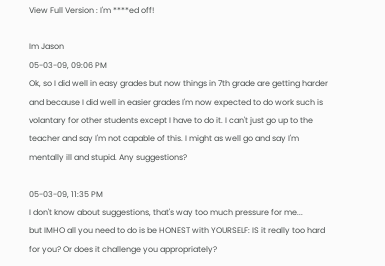View Full Version : I'm ****ed off!

Im Jason
05-03-09, 09:06 PM
Ok, so I did well in easy grades but now things in 7th grade are getting harder and because I did well in easier grades I'm now expected to do work such is volantary for other students except I have to do it. I can't just go up to the teacher and say I'm not capable of this. I might as well go and say I'm mentally ill and stupid. Any suggestions?

05-03-09, 11:35 PM
I don't know about suggestions, that's way too much pressure for me...
but IMHO all you need to do is be HONEST with YOURSELF: IS it really too hard for you? Or does it challenge you appropriately?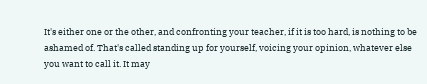It's either one or the other, and confronting your teacher, if it is too hard, is nothing to be ashamed of. That's called standing up for yourself, voicing your opinion, whatever else you want to call it. It may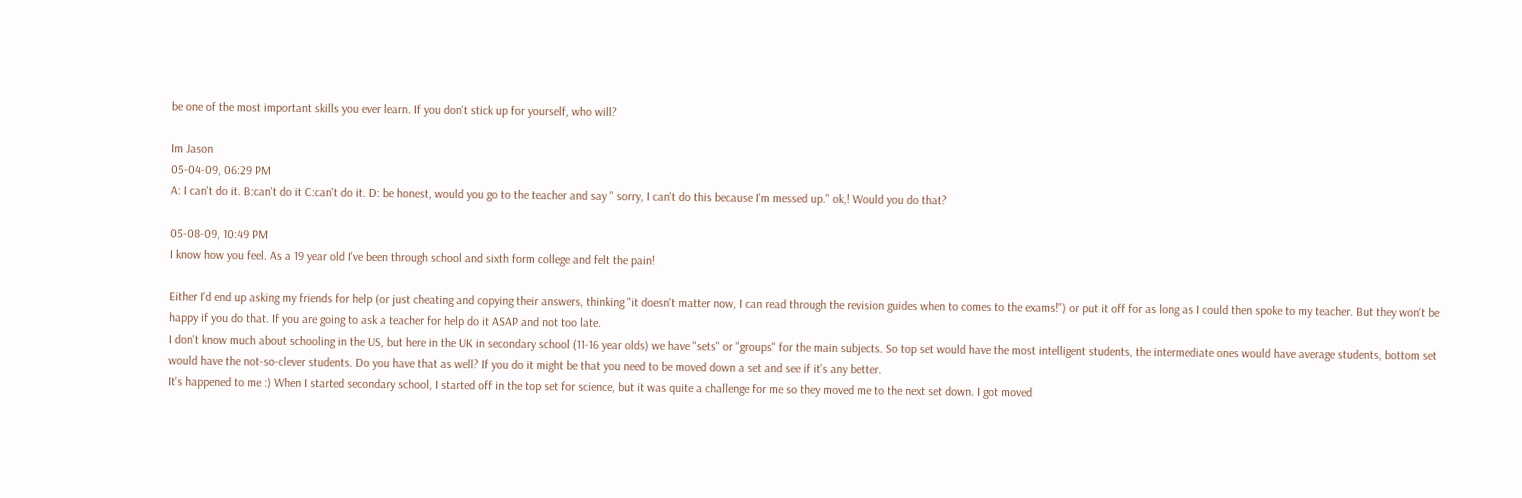be one of the most important skills you ever learn. If you don't stick up for yourself, who will?

Im Jason
05-04-09, 06:29 PM
A: I can't do it. B:can't do it C:can't do it. D: be honest, would you go to the teacher and say " sorry, I can't do this because I'm messed up." ok,! Would you do that?

05-08-09, 10:49 PM
I know how you feel. As a 19 year old I've been through school and sixth form college and felt the pain!

Either I'd end up asking my friends for help (or just cheating and copying their answers, thinking "it doesn't matter now, I can read through the revision guides when to comes to the exams!") or put it off for as long as I could then spoke to my teacher. But they won't be happy if you do that. If you are going to ask a teacher for help do it ASAP and not too late.
I don't know much about schooling in the US, but here in the UK in secondary school (11-16 year olds) we have "sets" or "groups" for the main subjects. So top set would have the most intelligent students, the intermediate ones would have average students, bottom set would have the not-so-clever students. Do you have that as well? If you do it might be that you need to be moved down a set and see if it's any better.
It's happened to me :) When I started secondary school, I started off in the top set for science, but it was quite a challenge for me so they moved me to the next set down. I got moved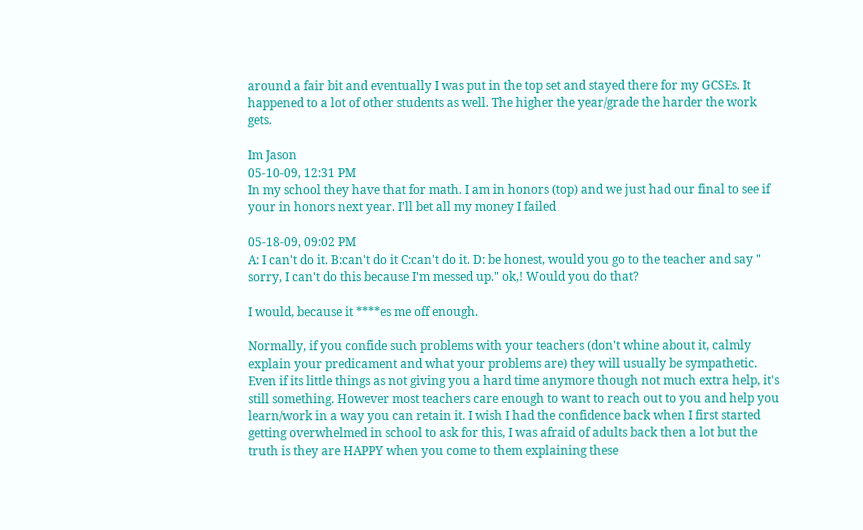around a fair bit and eventually I was put in the top set and stayed there for my GCSEs. It happened to a lot of other students as well. The higher the year/grade the harder the work gets.

Im Jason
05-10-09, 12:31 PM
In my school they have that for math. I am in honors (top) and we just had our final to see if your in honors next year. I'll bet all my money I failed

05-18-09, 09:02 PM
A: I can't do it. B:can't do it C:can't do it. D: be honest, would you go to the teacher and say " sorry, I can't do this because I'm messed up." ok,! Would you do that?

I would, because it ****es me off enough.

Normally, if you confide such problems with your teachers (don't whine about it, calmly explain your predicament and what your problems are) they will usually be sympathetic. Even if its little things as not giving you a hard time anymore though not much extra help, it's still something. However most teachers care enough to want to reach out to you and help you learn/work in a way you can retain it. I wish I had the confidence back when I first started getting overwhelmed in school to ask for this, I was afraid of adults back then a lot but the truth is they are HAPPY when you come to them explaining these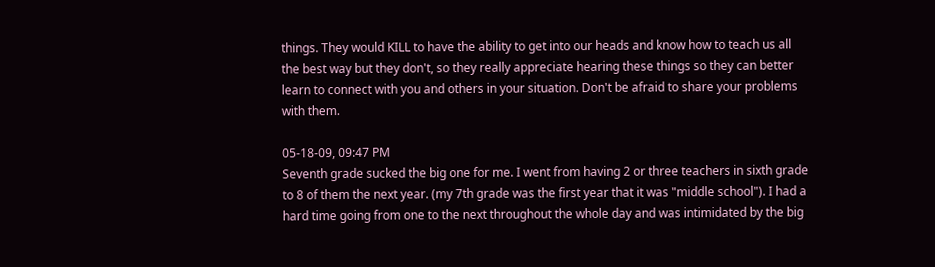things. They would KILL to have the ability to get into our heads and know how to teach us all the best way but they don't, so they really appreciate hearing these things so they can better learn to connect with you and others in your situation. Don't be afraid to share your problems with them.

05-18-09, 09:47 PM
Seventh grade sucked the big one for me. I went from having 2 or three teachers in sixth grade to 8 of them the next year. (my 7th grade was the first year that it was "middle school"). I had a hard time going from one to the next throughout the whole day and was intimidated by the big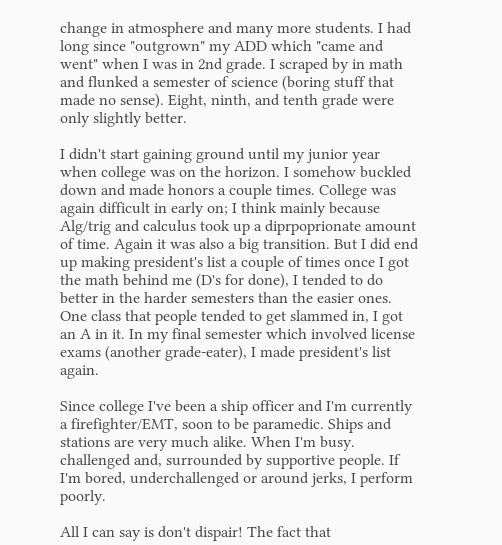change in atmosphere and many more students. I had long since "outgrown" my ADD which "came and went" when I was in 2nd grade. I scraped by in math and flunked a semester of science (boring stuff that made no sense). Eight, ninth, and tenth grade were only slightly better.

I didn't start gaining ground until my junior year when college was on the horizon. I somehow buckled down and made honors a couple times. College was again difficult in early on; I think mainly because Alg/trig and calculus took up a diprpoprionate amount of time. Again it was also a big transition. But I did end up making president's list a couple of times once I got the math behind me (D's for done), I tended to do better in the harder semesters than the easier ones. One class that people tended to get slammed in, I got an A in it. In my final semester which involved license exams (another grade-eater), I made president's list again.

Since college I've been a ship officer and I'm currently a firefighter/EMT, soon to be paramedic. Ships and stations are very much alike. When I'm busy. challenged and, surrounded by supportive people. If I'm bored, underchallenged or around jerks, I perform poorly.

All I can say is don't dispair! The fact that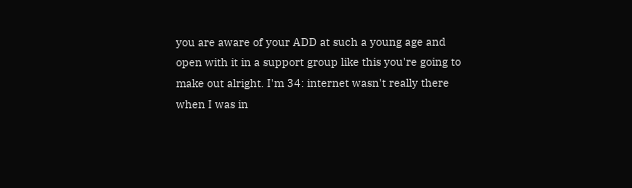you are aware of your ADD at such a young age and open with it in a support group like this you're going to make out alright. I'm 34: internet wasn't really there when I was in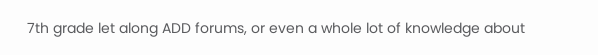7th grade let along ADD forums, or even a whole lot of knowledge about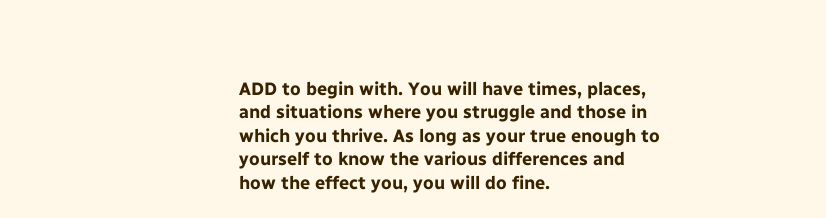ADD to begin with. You will have times, places, and situations where you struggle and those in which you thrive. As long as your true enough to yourself to know the various differences and how the effect you, you will do fine.